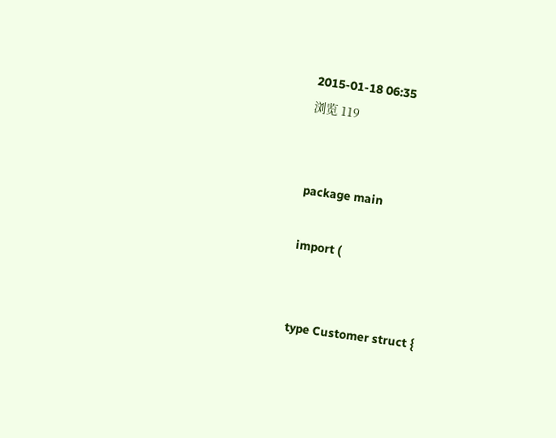2015-01-18 06:35
浏览 119


package main

import (


type Customer struct {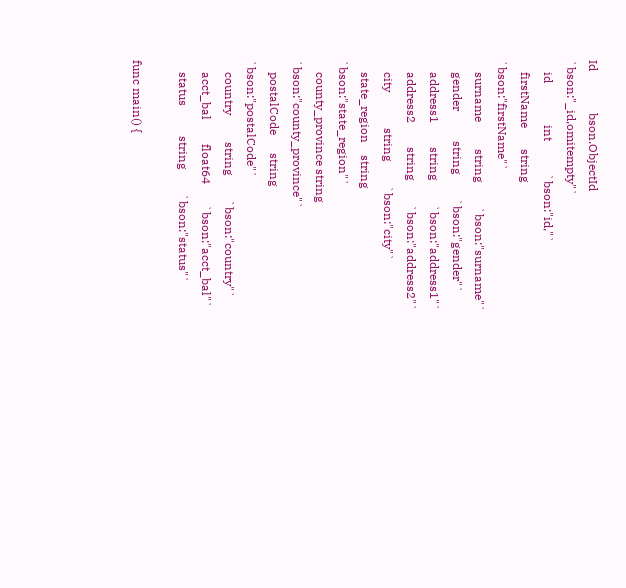Id              bson.ObjectId `bson:"_id,omitempty"`
    id              int           `bson:"id,"`
    firstName       string        `bson:"firstName"`
    surname         string        `bson:"surname"`
    gender          string        `bson:"gender"`
    address1        string        `bson:"address1"`
    address2        string        `bson:"address2"`
    city            string        `bson:"city"`
    state_region    string        `bson:"state_region"`
    county_province string        `bson:"county_province"`
    postalCode      string        `bson:"postalCode"`
    country         string        `bson:"country"`
    acct_bal        float64       `bson:"acct_bal"`
    status          string        `bson:"status"`

func main() {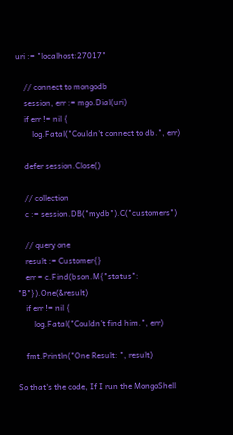uri := "localhost:27017"

    // connect to mongodb
    session, err := mgo.Dial(uri)
    if err != nil {
        log.Fatal("Couldn't connect to db.", err)

    defer session.Close()

    // collection
    c := session.DB("mydb").C("customers")

    // query one
    result := Customer{}
    err = c.Find(bson.M{"status": "B"}).One(&result)
    if err != nil {
        log.Fatal("Couldn't find him.", err)

    fmt.Println("One Result: ", result)

So that's the code, If I run the MongoShell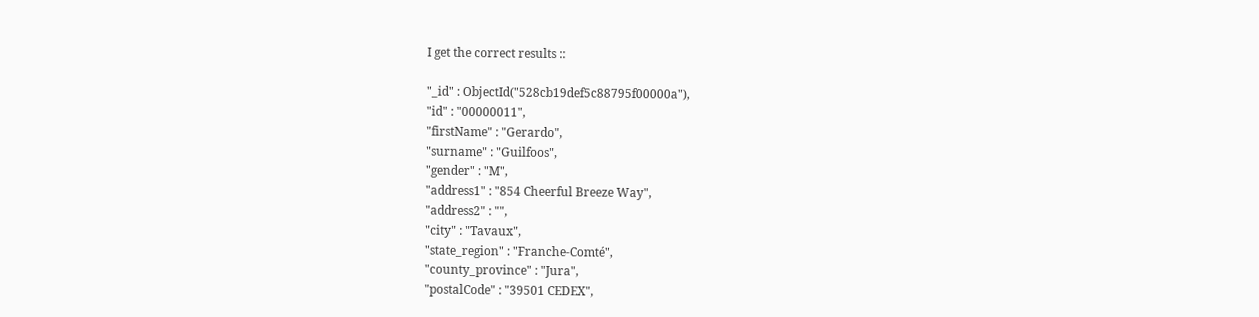I get the correct results ::

"_id" : ObjectId("528cb19def5c88795f00000a"),
"id" : "00000011",
"firstName" : "Gerardo",
"surname" : "Guilfoos",
"gender" : "M",
"address1" : "854 Cheerful Breeze Way",
"address2" : "",
"city" : "Tavaux",
"state_region" : "Franche-Comté",
"county_province" : "Jura",
"postalCode" : "39501 CEDEX",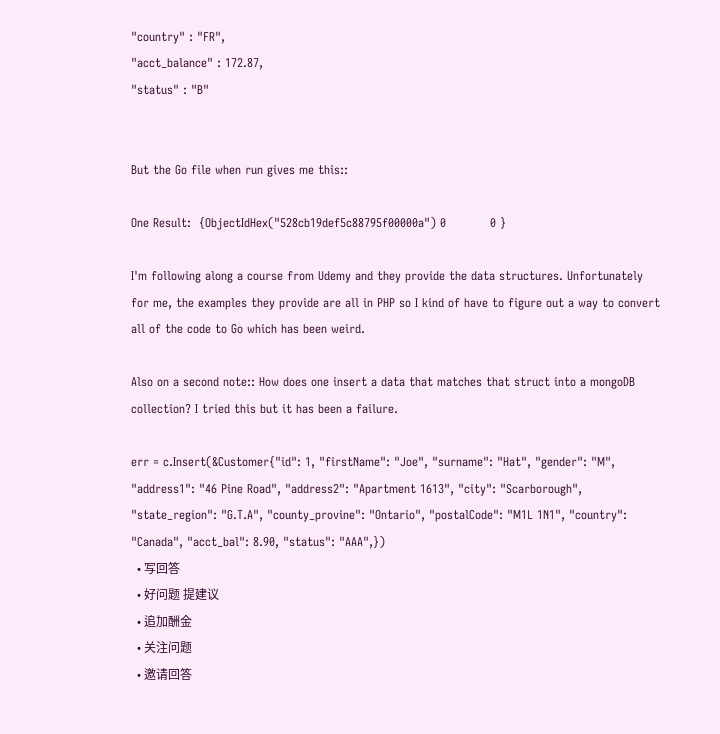"country" : "FR",
"acct_balance" : 172.87,
"status" : "B"


But the Go file when run gives me this::

One Result:  {ObjectIdHex("528cb19def5c88795f00000a") 0           0 }

I'm following along a course from Udemy and they provide the data structures. Unfortunately for me, the examples they provide are all in PHP so I kind of have to figure out a way to convert all of the code to Go which has been weird.

Also on a second note:: How does one insert a data that matches that struct into a mongoDB collection? I tried this but it has been a failure.

err = c.Insert(&Customer{"id": 1, "firstName": "Joe", "surname": "Hat", "gender": "M", "address1": "46 Pine Road", "address2": "Apartment 1613", "city": "Scarborough", "state_region": "G.T.A", "county_provine": "Ontario", "postalCode": "M1L 1N1", "country": "Canada", "acct_bal": 8.90, "status": "AAA",})
  • 写回答
  • 好问题 提建议
  • 追加酬金
  • 关注问题
  • 邀请回答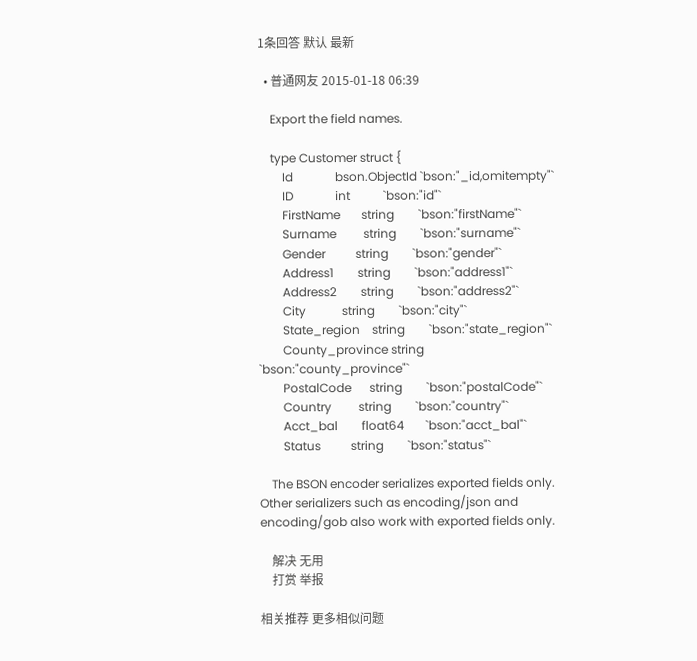1条回答 默认 最新

  • 普通网友 2015-01-18 06:39

    Export the field names.

    type Customer struct {
        Id              bson.ObjectId `bson:"_id,omitempty"`
        ID              int           `bson:"id"`
        FirstName       string        `bson:"firstName"`
        Surname         string        `bson:"surname"`
        Gender          string        `bson:"gender"`
        Address1        string        `bson:"address1"`
        Address2        string        `bson:"address2"`
        City            string        `bson:"city"`
        State_region    string        `bson:"state_region"`
        County_province string        `bson:"county_province"`
        PostalCode      string        `bson:"postalCode"`
        Country         string        `bson:"country"`
        Acct_bal        float64       `bson:"acct_bal"`
        Status          string        `bson:"status"`

    The BSON encoder serializes exported fields only. Other serializers such as encoding/json and encoding/gob also work with exported fields only.

    解决 无用
    打赏 举报

相关推荐 更多相似问题